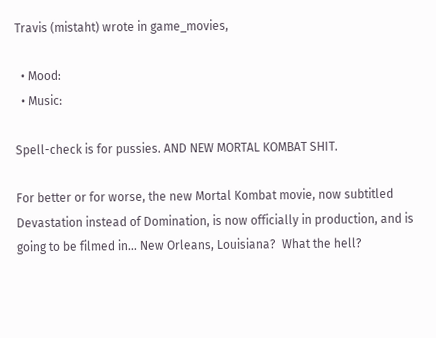Travis (mistaht) wrote in game_movies,

  • Mood:
  • Music:

Spell-check is for pussies. AND NEW MORTAL KOMBAT SHIT.

For better or for worse, the new Mortal Kombat movie, now subtitled Devastation instead of Domination, is now officially in production, and is going to be filmed in... New Orleans, Louisiana?  What the hell?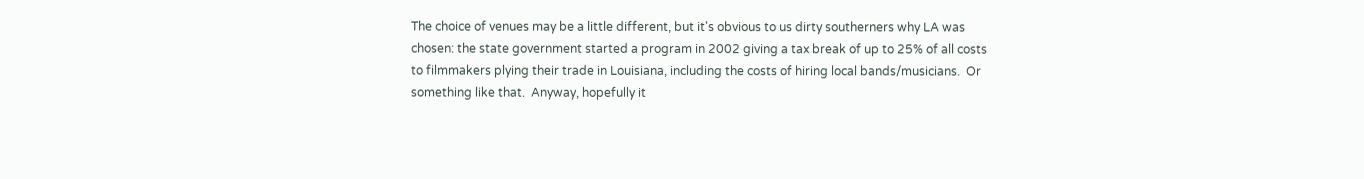The choice of venues may be a little different, but it's obvious to us dirty southerners why LA was chosen: the state government started a program in 2002 giving a tax break of up to 25% of all costs to filmmakers plying their trade in Louisiana, including the costs of hiring local bands/musicians.  Or something like that.  Anyway, hopefully it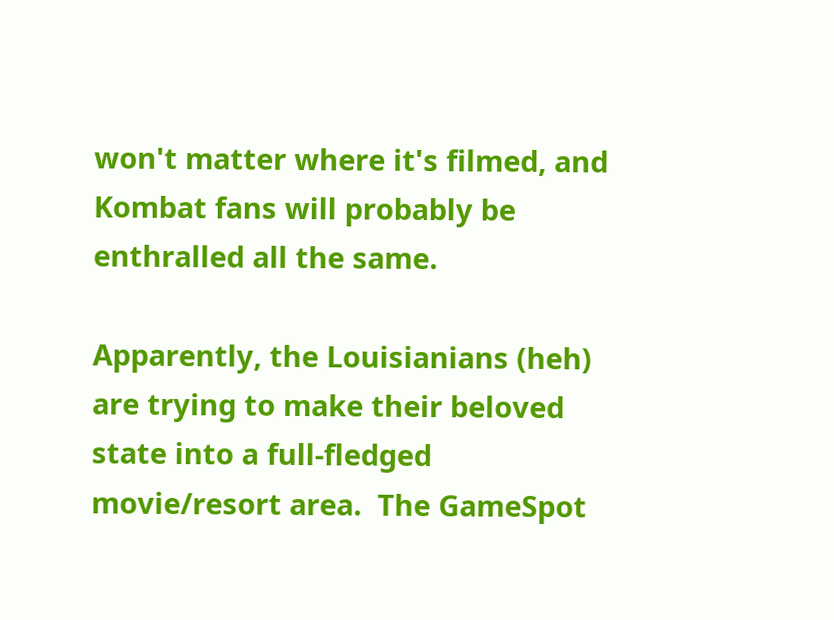won't matter where it's filmed, and Kombat fans will probably be enthralled all the same.

Apparently, the Louisianians (heh) are trying to make their beloved state into a full-fledged movie/resort area.  The GameSpot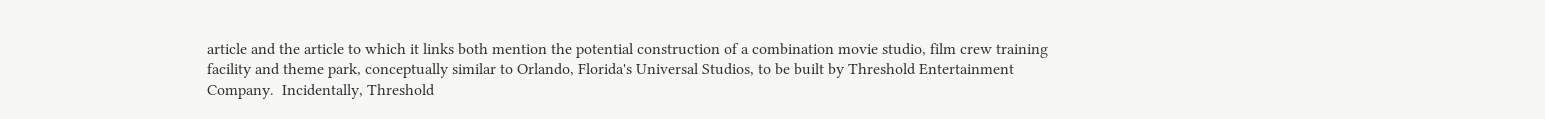article and the article to which it links both mention the potential construction of a combination movie studio, film crew training facility and theme park, conceptually similar to Orlando, Florida's Universal Studios, to be built by Threshold Entertainment Company.  Incidentally, Threshold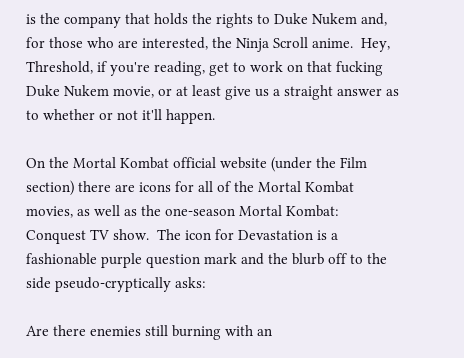is the company that holds the rights to Duke Nukem and, for those who are interested, the Ninja Scroll anime.  Hey, Threshold, if you're reading, get to work on that fucking Duke Nukem movie, or at least give us a straight answer as to whether or not it'll happen.

On the Mortal Kombat official website (under the Film section) there are icons for all of the Mortal Kombat movies, as well as the one-season Mortal Kombat: Conquest TV show.  The icon for Devastation is a fashionable purple question mark and the blurb off to the side pseudo-cryptically asks:

Are there enemies still burning with an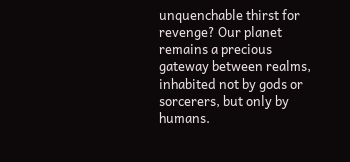unquenchable thirst for revenge? Our planet remains a precious gateway between realms, inhabited not by gods or sorcerers, but only by humans.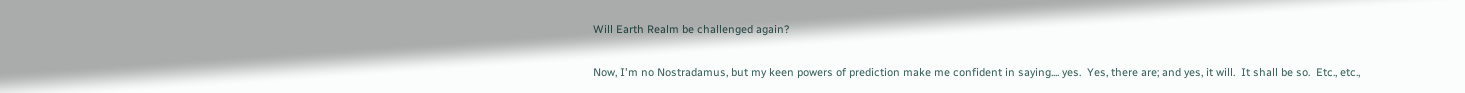Will Earth Realm be challenged again?

Now, I'm no Nostradamus, but my keen powers of prediction make me confident in saying.... yes.  Yes, there are; and yes, it will.  It shall be so.  Etc., etc.,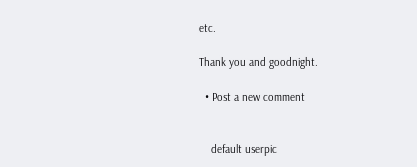etc.

Thank you and goodnight.

  • Post a new comment


    default userpic